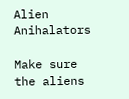Alien Anihalators

Make sure the aliens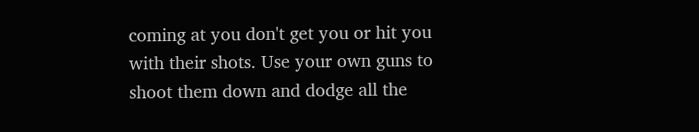coming at you don't get you or hit you with their shots. Use your own guns to shoot them down and dodge all the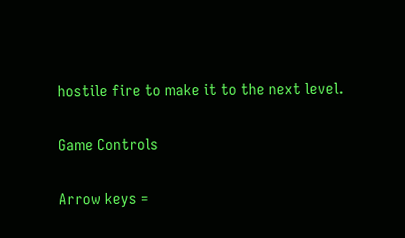hostile fire to make it to the next level.

Game Controls

Arrow keys =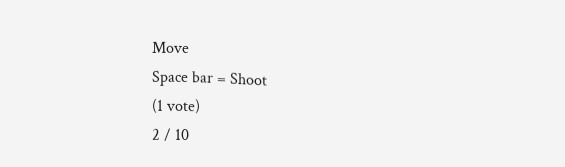Move
Space bar = Shoot
(1 vote)
2 / 10